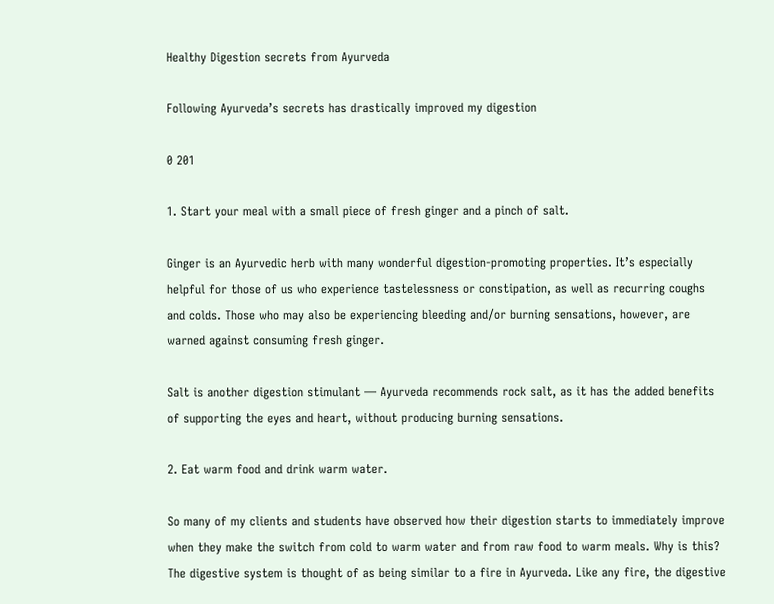Healthy Digestion secrets from Ayurveda

Following Ayurveda’s secrets has drastically improved my digestion

0 201

1. Start your meal with a small piece of fresh ginger and a pinch of salt.

Ginger is an Ayurvedic herb with many wonderful digestion-promoting properties. It’s especially helpful for those of us who experience tastelessness or constipation, as well as recurring coughs and colds. Those who may also be experiencing bleeding and/or burning sensations, however, are warned against consuming fresh ginger.

Salt is another digestion stimulant — Ayurveda recommends rock salt, as it has the added benefits of supporting the eyes and heart, without producing burning sensations.

2. Eat warm food and drink warm water.

So many of my clients and students have observed how their digestion starts to immediately improve when they make the switch from cold to warm water and from raw food to warm meals. Why is this? The digestive system is thought of as being similar to a fire in Ayurveda. Like any fire, the digestive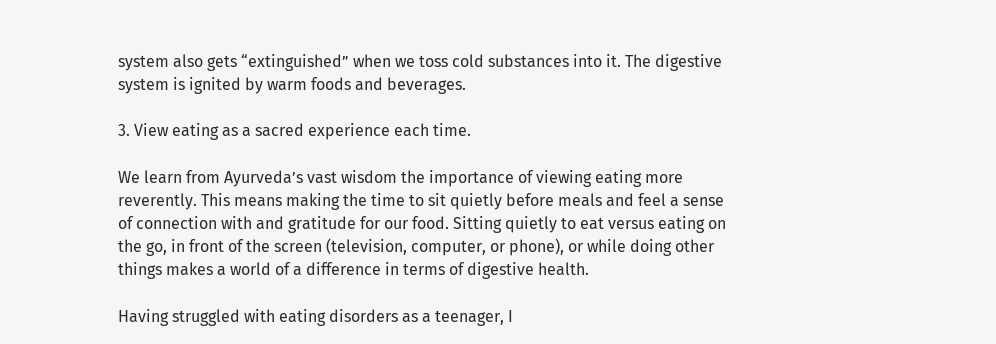system also gets “extinguished” when we toss cold substances into it. The digestive system is ignited by warm foods and beverages.

3. View eating as a sacred experience each time.

We learn from Ayurveda’s vast wisdom the importance of viewing eating more reverently. This means making the time to sit quietly before meals and feel a sense of connection with and gratitude for our food. Sitting quietly to eat versus eating on the go, in front of the screen (television, computer, or phone), or while doing other things makes a world of a difference in terms of digestive health.

Having struggled with eating disorders as a teenager, I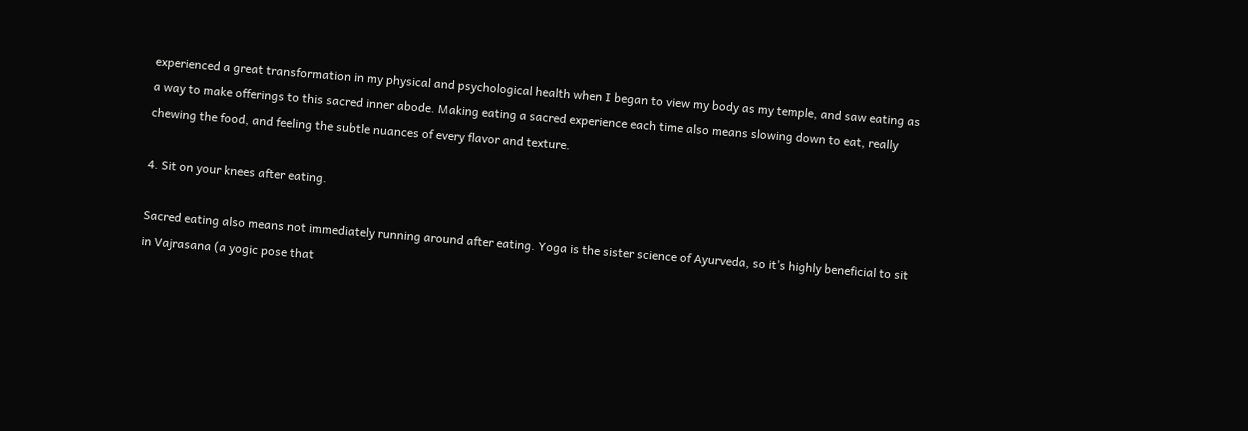experienced a great transformation in my physical and psychological health when I began to view my body as my temple, and saw eating as a way to make offerings to this sacred inner abode. Making eating a sacred experience each time also means slowing down to eat, really chewing the food, and feeling the subtle nuances of every flavor and texture.

4. Sit on your knees after eating.

Sacred eating also means not immediately running around after eating. Yoga is the sister science of Ayurveda, so it’s highly beneficial to sit in Vajrasana (a yogic pose that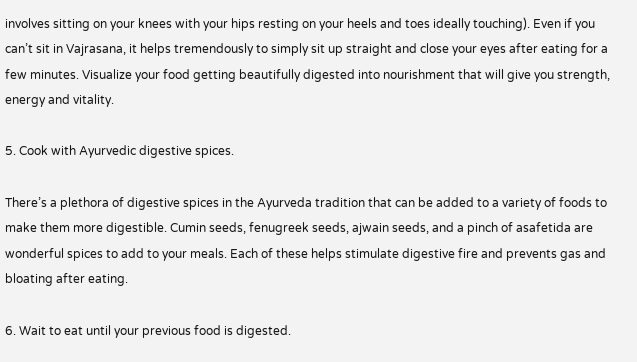involves sitting on your knees with your hips resting on your heels and toes ideally touching). Even if you can’t sit in Vajrasana, it helps tremendously to simply sit up straight and close your eyes after eating for a few minutes. Visualize your food getting beautifully digested into nourishment that will give you strength, energy and vitality.

5. Cook with Ayurvedic digestive spices.

There’s a plethora of digestive spices in the Ayurveda tradition that can be added to a variety of foods to make them more digestible. Cumin seeds, fenugreek seeds, ajwain seeds, and a pinch of asafetida are wonderful spices to add to your meals. Each of these helps stimulate digestive fire and prevents gas and bloating after eating.

6. Wait to eat until your previous food is digested.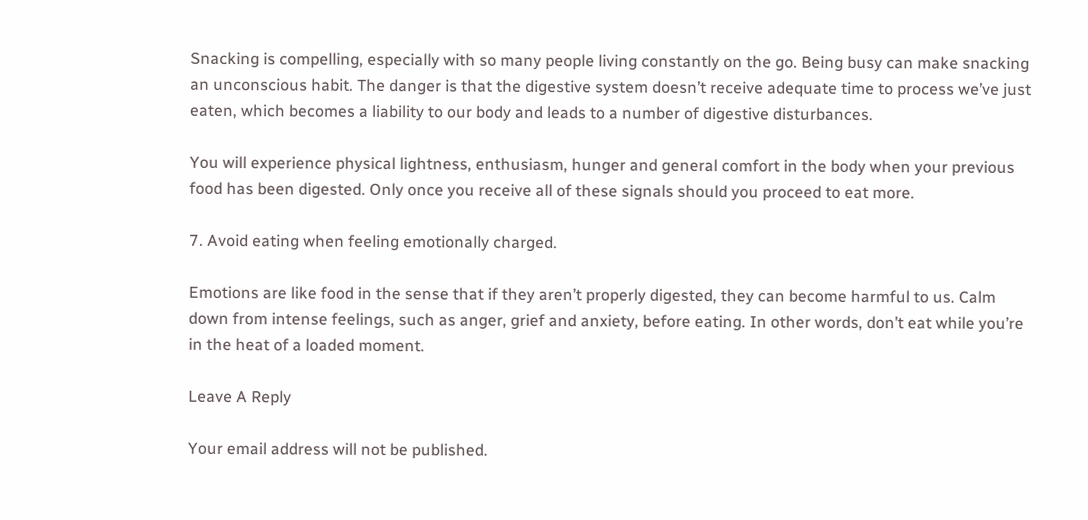Snacking is compelling, especially with so many people living constantly on the go. Being busy can make snacking an unconscious habit. The danger is that the digestive system doesn’t receive adequate time to process we’ve just eaten, which becomes a liability to our body and leads to a number of digestive disturbances.

You will experience physical lightness, enthusiasm, hunger and general comfort in the body when your previous food has been digested. Only once you receive all of these signals should you proceed to eat more.

7. Avoid eating when feeling emotionally charged.

Emotions are like food in the sense that if they aren’t properly digested, they can become harmful to us. Calm down from intense feelings, such as anger, grief and anxiety, before eating. In other words, don’t eat while you’re in the heat of a loaded moment.

Leave A Reply

Your email address will not be published.